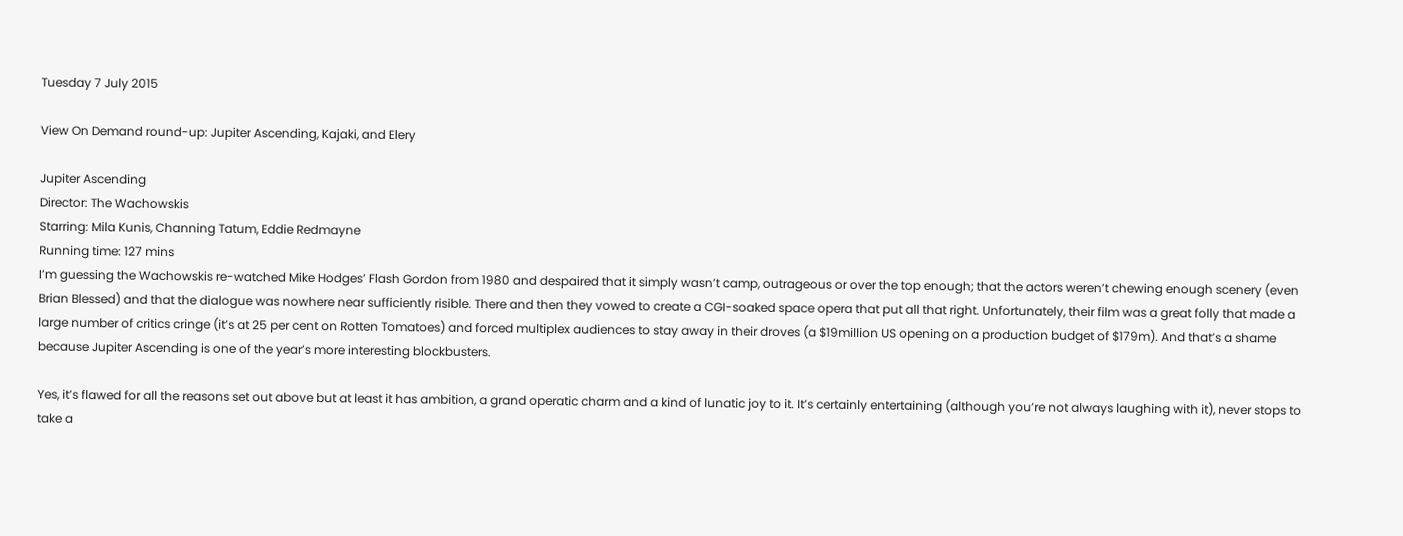Tuesday 7 July 2015

View On Demand round-up: Jupiter Ascending, Kajaki, and Elery

Jupiter Ascending
Director: The Wachowskis
Starring: Mila Kunis, Channing Tatum, Eddie Redmayne
Running time: 127 mins
I’m guessing the Wachowskis re-watched Mike Hodges’ Flash Gordon from 1980 and despaired that it simply wasn’t camp, outrageous or over the top enough; that the actors weren’t chewing enough scenery (even Brian Blessed) and that the dialogue was nowhere near sufficiently risible. There and then they vowed to create a CGI-soaked space opera that put all that right. Unfortunately, their film was a great folly that made a large number of critics cringe (it’s at 25 per cent on Rotten Tomatoes) and forced multiplex audiences to stay away in their droves (a $19million US opening on a production budget of $179m). And that’s a shame because Jupiter Ascending is one of the year’s more interesting blockbusters.

Yes, it’s flawed for all the reasons set out above but at least it has ambition, a grand operatic charm and a kind of lunatic joy to it. It’s certainly entertaining (although you’re not always laughing with it), never stops to take a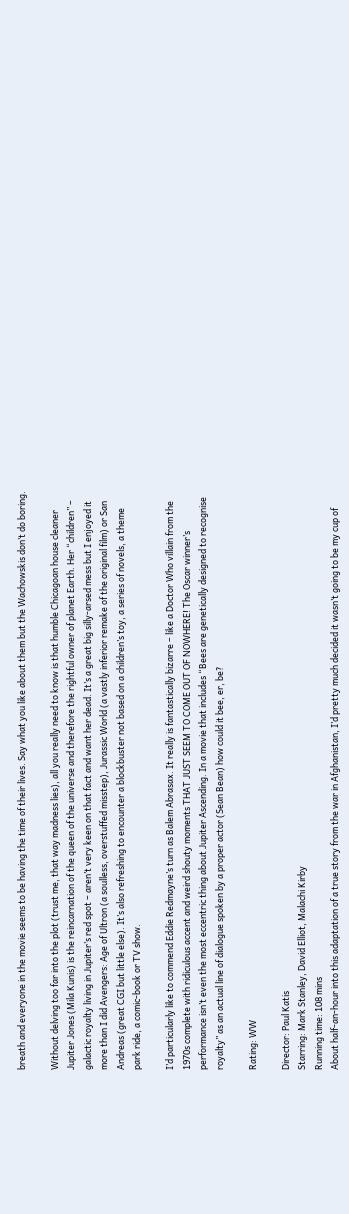breath and everyone in the movie seems to be having the time of their lives. Say what you like about them but the Wachowskis don’t do boring.

Without delving too far into the plot (trust me, that way madness lies), all you really need to know is that humble Chicagoan house cleaner Jupiter Jones (Mila Kunis) is the reincarnation of the queen of the universe and therefore the rightful owner of planet Earth. Her “children” – galactic royalty living in Jupiter’s red spot – aren’t very keen on that fact and want her dead. It’s a great big silly-arsed mess but I enjoyed it more than I did Avengers: Age of Ultron (a soulless, overstuffed misstep), Jurassic World (a vastly inferior remake of the original film) or San Andreas (great CGI but little else). It’s also refreshing to encounter a blockbuster not based on a children’s toy, a series of novels, a theme park ride, a comic-book or TV show.

I’d particularly like to commend Eddie Redmayne’s turn as Balem Abrasax. It really is fantastically bizarre – like a Doctor Who villain from the 1970s complete with ridiculous accent and weird shouty moments THAT JUST SEEM TO COME OUT OF NOWHERE! The Oscar winner’s performance isn’t even the most eccentric thing about Jupiter Ascending. In a movie that includes “Bees are genetically designed to recognise royalty” as an actual line of dialogue spoken by a proper actor (Sean Bean) how could it bee, er, be?

Rating: WW

Director: Paul Katis
Starring: Mark Stanley, David Elliot, Malachi Kirby
Running time: 108 mins
About half-an-hour into this adaptation of a true story from the war in Afghanistan, I’d pretty much decided it wasn’t going to be my cup of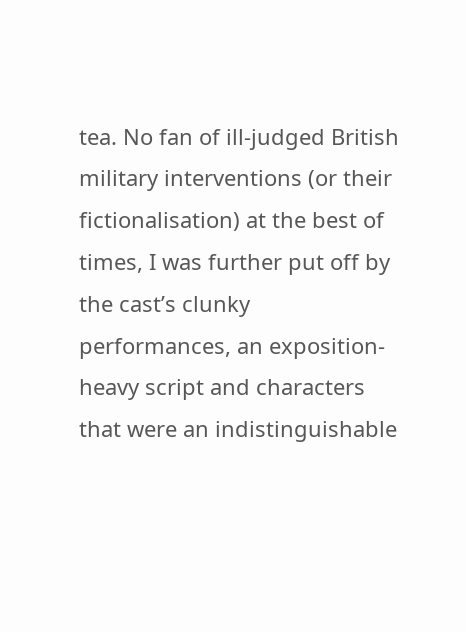tea. No fan of ill-judged British military interventions (or their fictionalisation) at the best of times, I was further put off by the cast’s clunky performances, an exposition-heavy script and characters that were an indistinguishable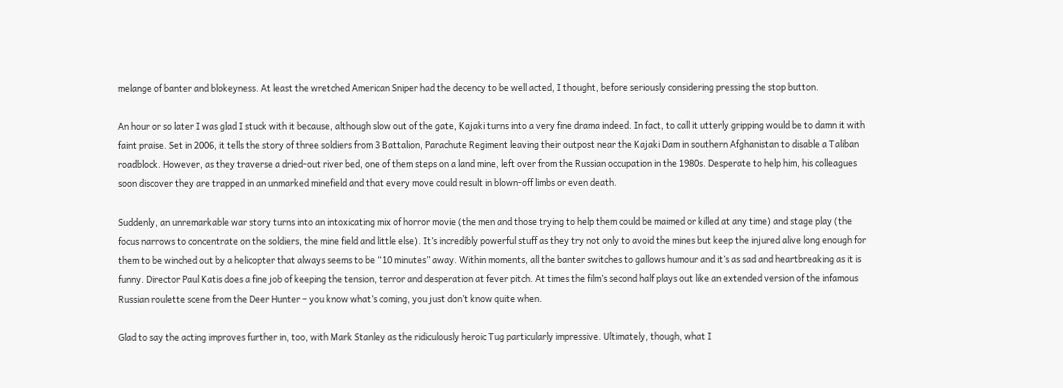melange of banter and blokeyness. At least the wretched American Sniper had the decency to be well acted, I thought, before seriously considering pressing the stop button.

An hour or so later I was glad I stuck with it because, although slow out of the gate, Kajaki turns into a very fine drama indeed. In fact, to call it utterly gripping would be to damn it with faint praise. Set in 2006, it tells the story of three soldiers from 3 Battalion, Parachute Regiment leaving their outpost near the Kajaki Dam in southern Afghanistan to disable a Taliban roadblock. However, as they traverse a dried-out river bed, one of them steps on a land mine, left over from the Russian occupation in the 1980s. Desperate to help him, his colleagues soon discover they are trapped in an unmarked minefield and that every move could result in blown-off limbs or even death.

Suddenly, an unremarkable war story turns into an intoxicating mix of horror movie (the men and those trying to help them could be maimed or killed at any time) and stage play (the focus narrows to concentrate on the soldiers, the mine field and little else). It’s incredibly powerful stuff as they try not only to avoid the mines but keep the injured alive long enough for them to be winched out by a helicopter that always seems to be “10 minutes” away. Within moments, all the banter switches to gallows humour and it’s as sad and heartbreaking as it is funny. Director Paul Katis does a fine job of keeping the tension, terror and desperation at fever pitch. At times the film’s second half plays out like an extended version of the infamous Russian roulette scene from the Deer Hunter – you know what’s coming, you just don’t know quite when.

Glad to say the acting improves further in, too, with Mark Stanley as the ridiculously heroic Tug particularly impressive. Ultimately, though, what I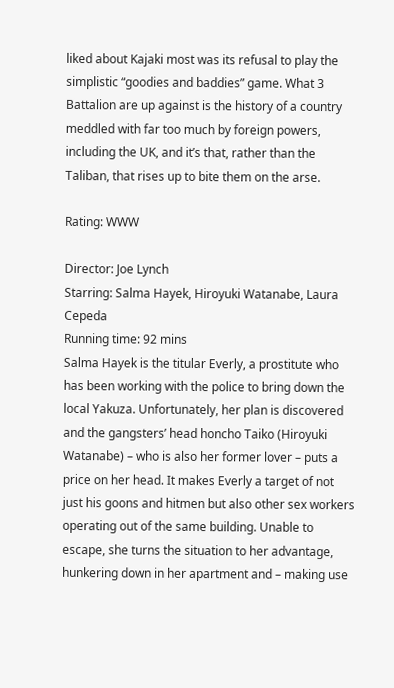liked about Kajaki most was its refusal to play the simplistic “goodies and baddies” game. What 3 Battalion are up against is the history of a country meddled with far too much by foreign powers, including the UK, and it’s that, rather than the Taliban, that rises up to bite them on the arse.

Rating: WWW

Director: Joe Lynch
Starring: Salma Hayek, Hiroyuki Watanabe, Laura Cepeda
Running time: 92 mins
Salma Hayek is the titular Everly, a prostitute who has been working with the police to bring down the local Yakuza. Unfortunately, her plan is discovered and the gangsters’ head honcho Taiko (Hiroyuki Watanabe) – who is also her former lover – puts a price on her head. It makes Everly a target of not just his goons and hitmen but also other sex workers operating out of the same building. Unable to escape, she turns the situation to her advantage, hunkering down in her apartment and – making use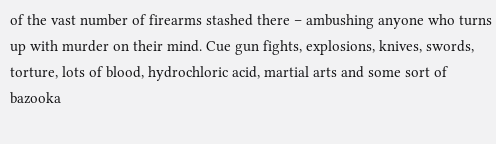of the vast number of firearms stashed there – ambushing anyone who turns up with murder on their mind. Cue gun fights, explosions, knives, swords, torture, lots of blood, hydrochloric acid, martial arts and some sort of bazooka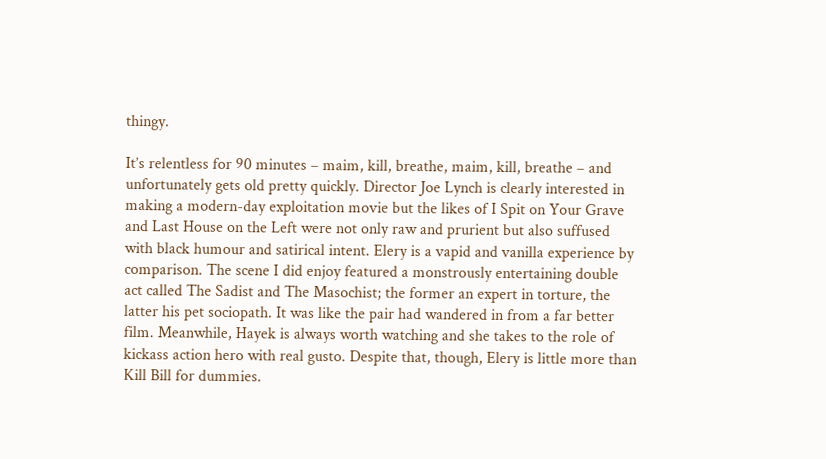thingy.

It’s relentless for 90 minutes – maim, kill, breathe, maim, kill, breathe – and unfortunately gets old pretty quickly. Director Joe Lynch is clearly interested in making a modern-day exploitation movie but the likes of I Spit on Your Grave and Last House on the Left were not only raw and prurient but also suffused with black humour and satirical intent. Elery is a vapid and vanilla experience by comparison. The scene I did enjoy featured a monstrously entertaining double act called The Sadist and The Masochist; the former an expert in torture, the latter his pet sociopath. It was like the pair had wandered in from a far better film. Meanwhile, Hayek is always worth watching and she takes to the role of kickass action hero with real gusto. Despite that, though, Elery is little more than Kill Bill for dummies.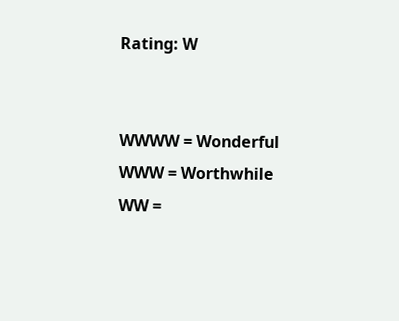Rating: W


WWWW = Wonderful
WWW = Worthwhile
WW =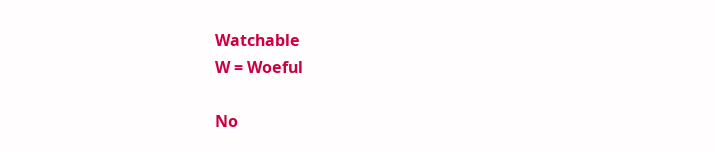Watchable
W = Woeful

No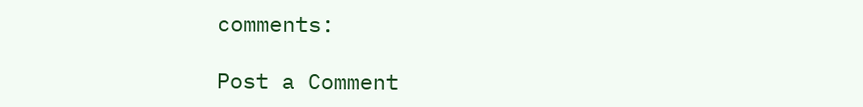comments:

Post a Comment